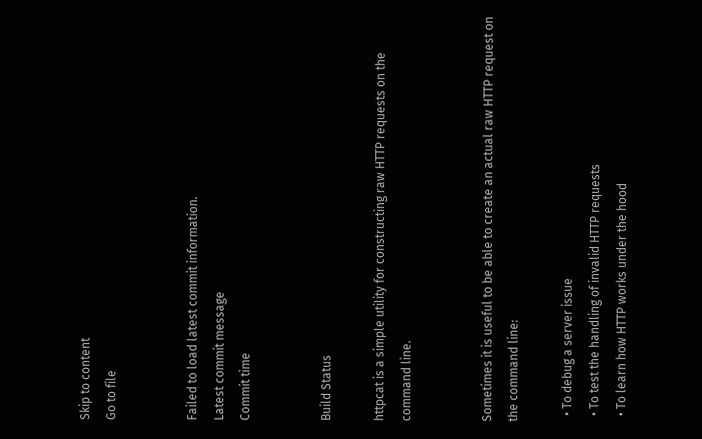Skip to content
Go to file


Failed to load latest commit information.
Latest commit message
Commit time


Build Status

httpcat is a simple utility for constructing raw HTTP requests on the command line.


Sometimes it is useful to be able to create an actual raw HTTP request on the command line:

  • To debug a server issue
  • To test the handling of invalid HTTP requests
  • To learn how HTTP works under the hood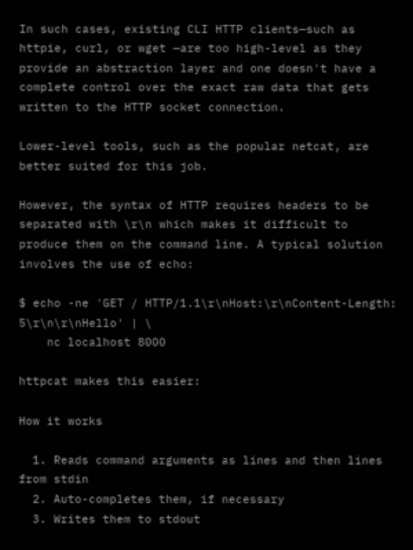In such cases, existing CLI HTTP clients—such as httpie, curl, or wget —are too high-level as they provide an abstraction layer and one doesn't have a complete control over the exact raw data that gets written to the HTTP socket connection.

Lower-level tools, such as the popular netcat, are better suited for this job.

However, the syntax of HTTP requires headers to be separated with \r\n which makes it difficult to produce them on the command line. A typical solution involves the use of echo:

$ echo -ne 'GET / HTTP/1.1\r\nHost:\r\nContent-Length: 5\r\n\r\nHello' | \
    nc localhost 8000

httpcat makes this easier:

How it works

  1. Reads command arguments as lines and then lines from stdin
  2. Auto-completes them, if necessary
  3. Writes them to stdout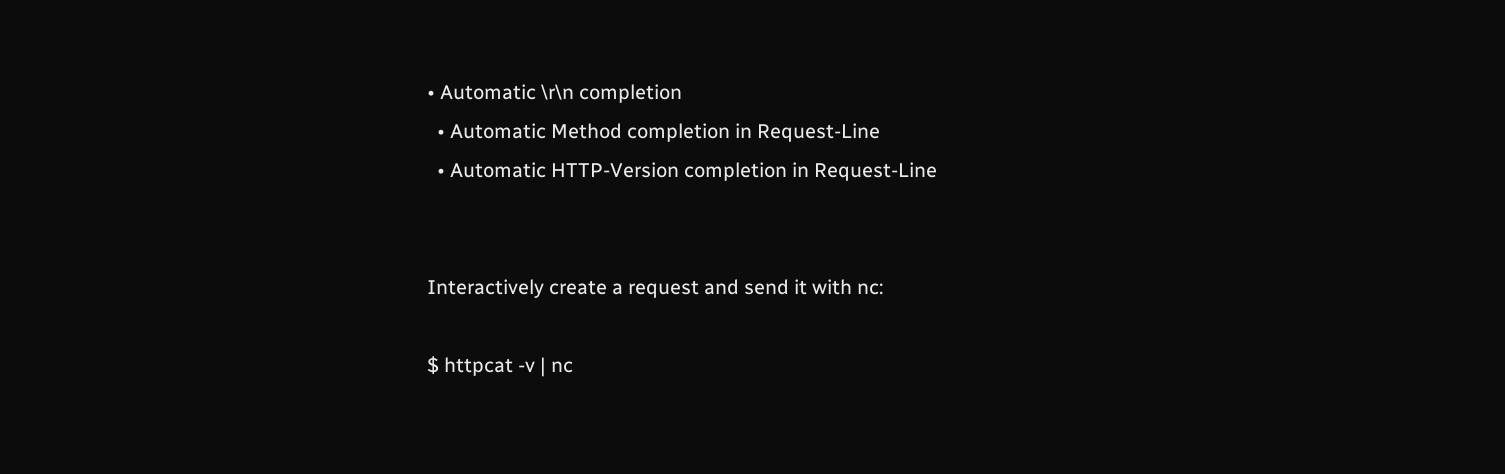• Automatic \r\n completion
  • Automatic Method completion in Request-Line
  • Automatic HTTP-Version completion in Request-Line


Interactively create a request and send it with nc:

$ httpcat -v | nc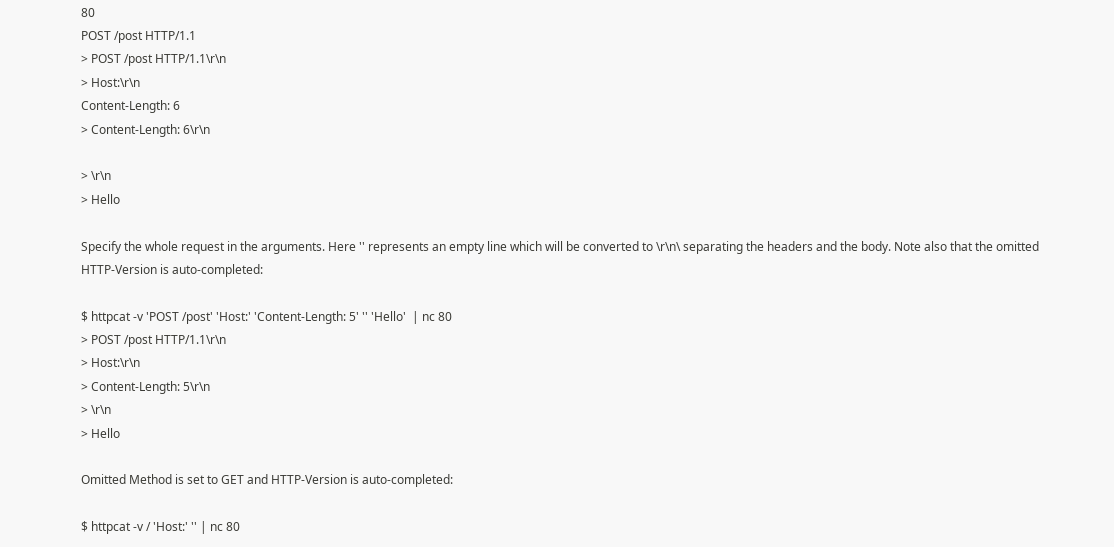80
POST /post HTTP/1.1
> POST /post HTTP/1.1\r\n
> Host:\r\n
Content-Length: 6
> Content-Length: 6\r\n

> \r\n
> Hello

Specify the whole request in the arguments. Here '' represents an empty line which will be converted to \r\n\ separating the headers and the body. Note also that the omitted HTTP-Version is auto-completed:

$ httpcat -v 'POST /post' 'Host:' 'Content-Length: 5' '' 'Hello'  | nc 80
> POST /post HTTP/1.1\r\n
> Host:\r\n
> Content-Length: 5\r\n
> \r\n
> Hello

Omitted Method is set to GET and HTTP-Version is auto-completed:

$ httpcat -v / 'Host:' '' | nc 80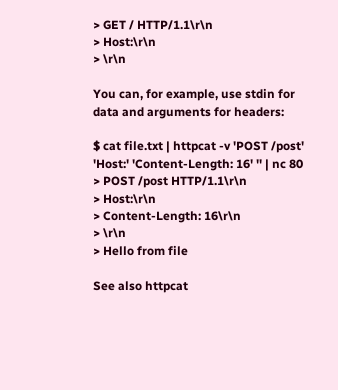> GET / HTTP/1.1\r\n
> Host:\r\n
> \r\n

You can, for example, use stdin for data and arguments for headers:

$ cat file.txt | httpcat -v 'POST /post' 'Host:' 'Content-Length: 16' '' | nc 80
> POST /post HTTP/1.1\r\n
> Host:\r\n
> Content-Length: 16\r\n
> \r\n
> Hello from file

See also httpcat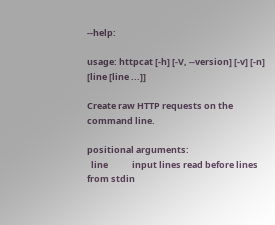--help:

usage: httpcat [-h] [-V, --version] [-v] [-n] [line [line ...]]

Create raw HTTP requests on the command line.

positional arguments:
  line            input lines read before lines from stdin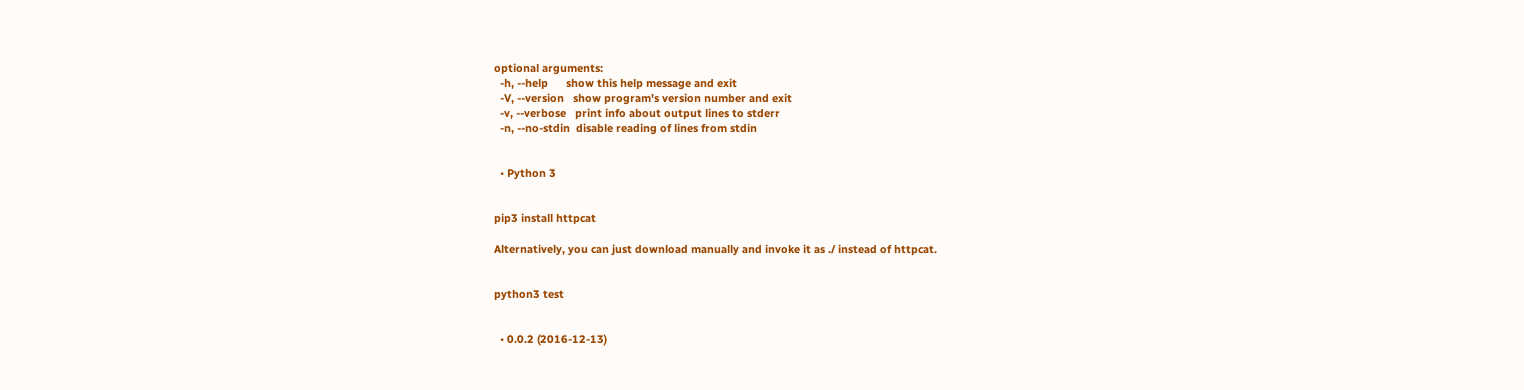optional arguments:
  -h, --help      show this help message and exit
  -V, --version   show program's version number and exit
  -v, --verbose   print info about output lines to stderr
  -n, --no-stdin  disable reading of lines from stdin


  • Python 3


pip3 install httpcat

Alternatively, you can just download manually and invoke it as ./ instead of httpcat.


python3 test


  • 0.0.2 (2016-12-13)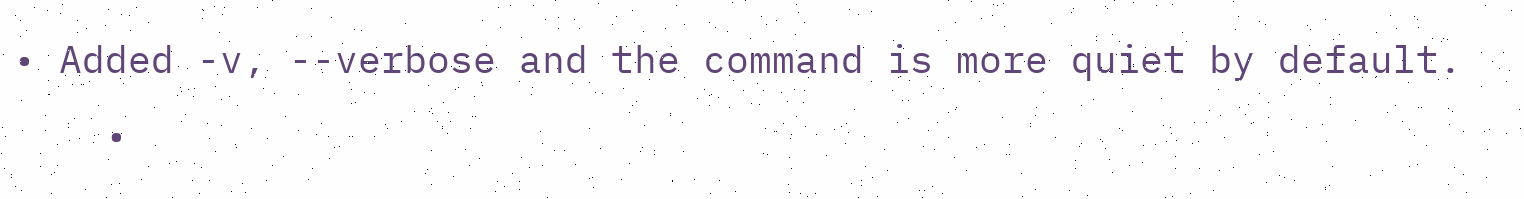• Added -v, --verbose and the command is more quiet by default.
    •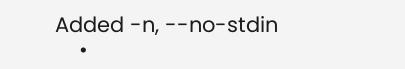Added -n, --no-stdin
    •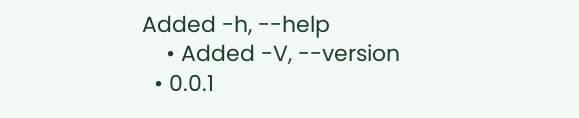Added -h, --help
    • Added -V, --version
  • 0.0.1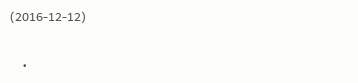(2016-12-12)

    •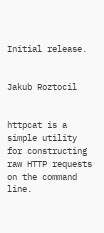Initial release.


Jakub Roztocil


httpcat is a simple utility for constructing raw HTTP requests on the command line.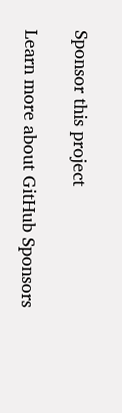Sponsor this project

Learn more about GitHub Sponsors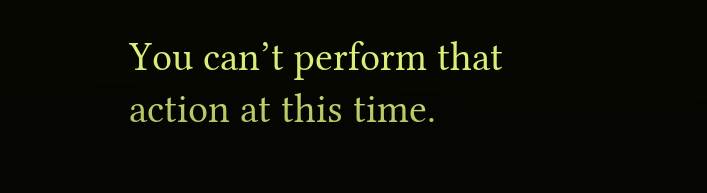You can’t perform that action at this time.